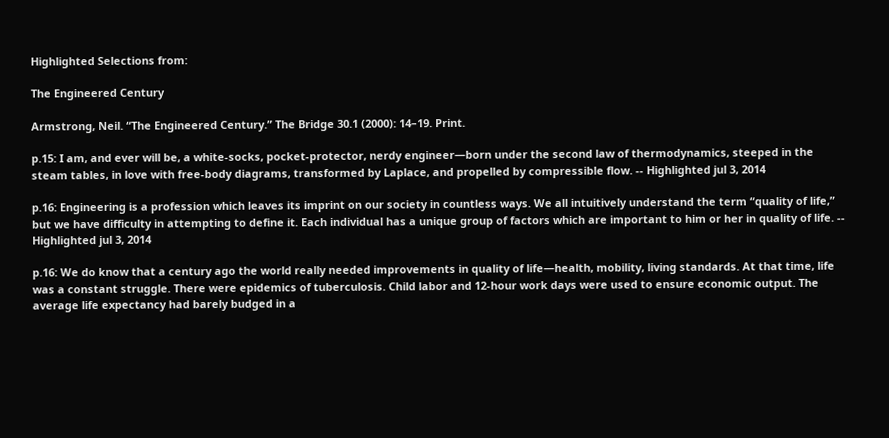Highlighted Selections from:

The Engineered Century

Armstrong, Neil. “The Engineered Century.” The Bridge 30.1 (2000): 14–19. Print.

p.15: I am, and ever will be, a white-socks, pocket-protector, nerdy engineer—born under the second law of thermodynamics, steeped in the steam tables, in love with free-body diagrams, transformed by Laplace, and propelled by compressible flow. -- Highlighted jul 3, 2014

p.16: Engineering is a profession which leaves its imprint on our society in countless ways. We all intuitively understand the term “quality of life,” but we have difficulty in attempting to define it. Each individual has a unique group of factors which are important to him or her in quality of life. -- Highlighted jul 3, 2014

p.16: We do know that a century ago the world really needed improvements in quality of life—health, mobility, living standards. At that time, life was a constant struggle. There were epidemics of tuberculosis. Child labor and 12-hour work days were used to ensure economic output. The average life expectancy had barely budged in a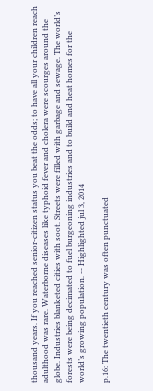thousand years. If you reached senior-citizen status you beat the odds; to have all your children reach adulthood was rare. Waterborne diseases like typhoid fever and cholera were scourges around the globe. Industries blanketed cities with soot. Streets were filled with garbage and sewage. The world’s forests were being decimated to fuel burgeoning industries and to build and heat homes for the world’s growing population. -- Highlighted jul 3, 2014

p.16: The twentieth century was often punctuated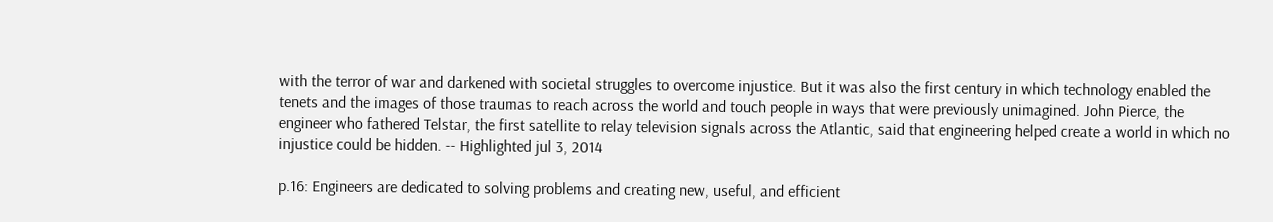with the terror of war and darkened with societal struggles to overcome injustice. But it was also the first century in which technology enabled the tenets and the images of those traumas to reach across the world and touch people in ways that were previously unimagined. John Pierce, the engineer who fathered Telstar, the first satellite to relay television signals across the Atlantic, said that engineering helped create a world in which no injustice could be hidden. -- Highlighted jul 3, 2014

p.16: Engineers are dedicated to solving problems and creating new, useful, and efficient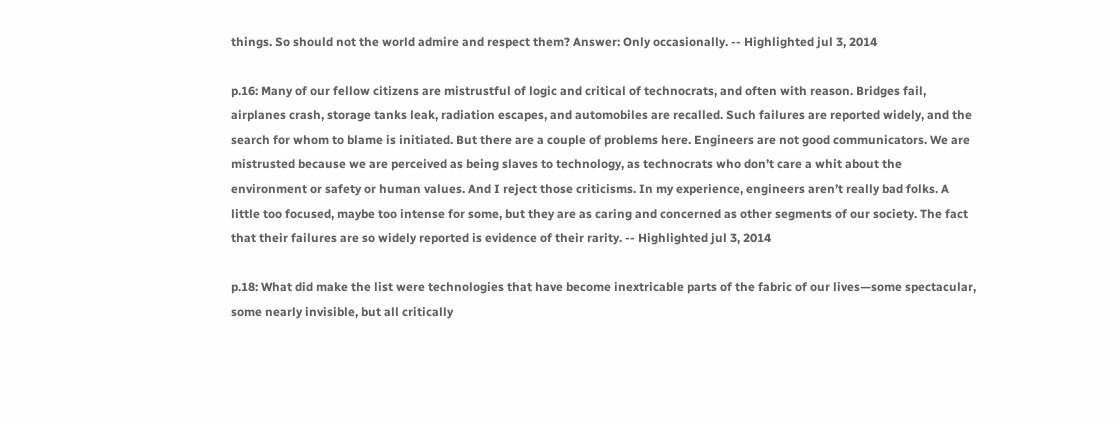things. So should not the world admire and respect them? Answer: Only occasionally. -- Highlighted jul 3, 2014

p.16: Many of our fellow citizens are mistrustful of logic and critical of technocrats, and often with reason. Bridges fail, airplanes crash, storage tanks leak, radiation escapes, and automobiles are recalled. Such failures are reported widely, and the search for whom to blame is initiated. But there are a couple of problems here. Engineers are not good communicators. We are mistrusted because we are perceived as being slaves to technology, as technocrats who don’t care a whit about the environment or safety or human values. And I reject those criticisms. In my experience, engineers aren’t really bad folks. A little too focused, maybe too intense for some, but they are as caring and concerned as other segments of our society. The fact that their failures are so widely reported is evidence of their rarity. -- Highlighted jul 3, 2014

p.18: What did make the list were technologies that have become inextricable parts of the fabric of our lives—some spectacular, some nearly invisible, but all critically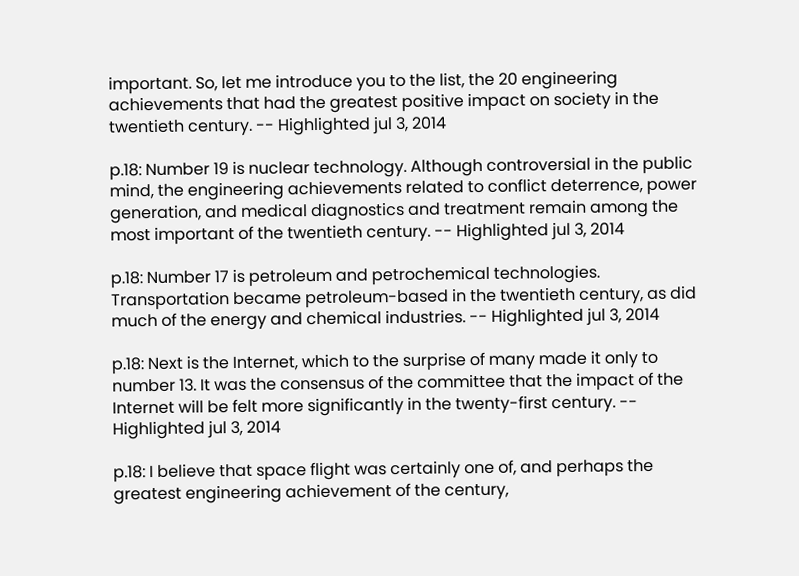important. So, let me introduce you to the list, the 20 engineering achievements that had the greatest positive impact on society in the twentieth century. -- Highlighted jul 3, 2014

p.18: Number 19 is nuclear technology. Although controversial in the public mind, the engineering achievements related to conflict deterrence, power generation, and medical diagnostics and treatment remain among the most important of the twentieth century. -- Highlighted jul 3, 2014

p.18: Number 17 is petroleum and petrochemical technologies. Transportation became petroleum-based in the twentieth century, as did much of the energy and chemical industries. -- Highlighted jul 3, 2014

p.18: Next is the Internet, which to the surprise of many made it only to number 13. It was the consensus of the committee that the impact of the Internet will be felt more significantly in the twenty-first century. -- Highlighted jul 3, 2014

p.18: I believe that space flight was certainly one of, and perhaps the greatest engineering achievement of the century,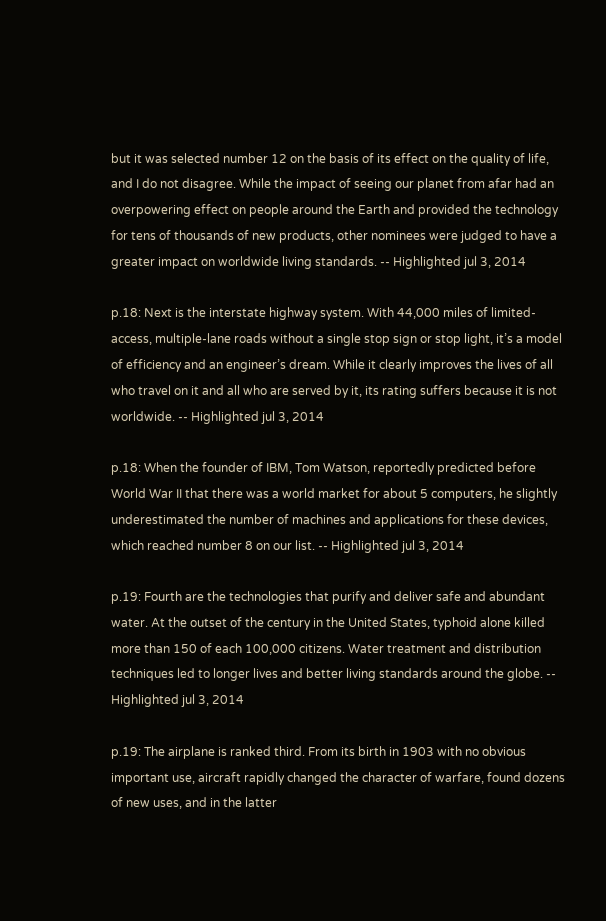but it was selected number 12 on the basis of its effect on the quality of life, and I do not disagree. While the impact of seeing our planet from afar had an overpowering effect on people around the Earth and provided the technology for tens of thousands of new products, other nominees were judged to have a greater impact on worldwide living standards. -- Highlighted jul 3, 2014

p.18: Next is the interstate highway system. With 44,000 miles of limited-access, multiple-lane roads without a single stop sign or stop light, it’s a model of efficiency and an engineer’s dream. While it clearly improves the lives of all who travel on it and all who are served by it, its rating suffers because it is not worldwide. -- Highlighted jul 3, 2014

p.18: When the founder of IBM, Tom Watson, reportedly predicted before World War II that there was a world market for about 5 computers, he slightly underestimated the number of machines and applications for these devices, which reached number 8 on our list. -- Highlighted jul 3, 2014

p.19: Fourth are the technologies that purify and deliver safe and abundant water. At the outset of the century in the United States, typhoid alone killed more than 150 of each 100,000 citizens. Water treatment and distribution techniques led to longer lives and better living standards around the globe. -- Highlighted jul 3, 2014

p.19: The airplane is ranked third. From its birth in 1903 with no obvious important use, aircraft rapidly changed the character of warfare, found dozens of new uses, and in the latter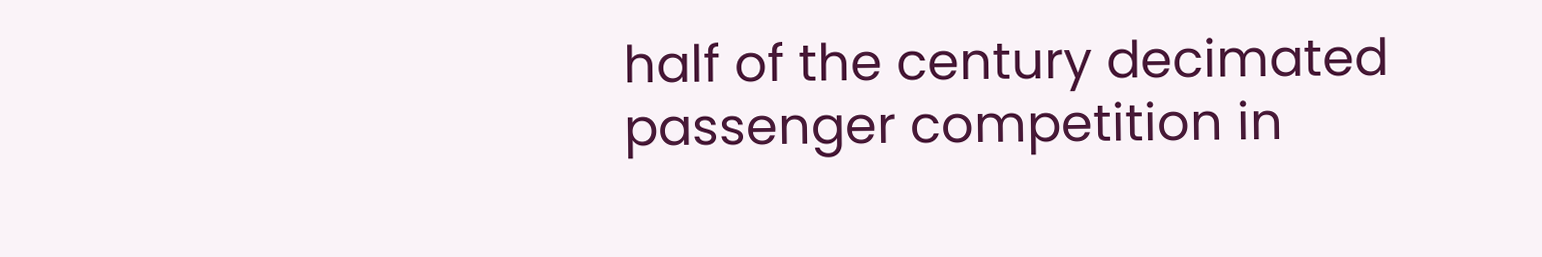half of the century decimated passenger competition in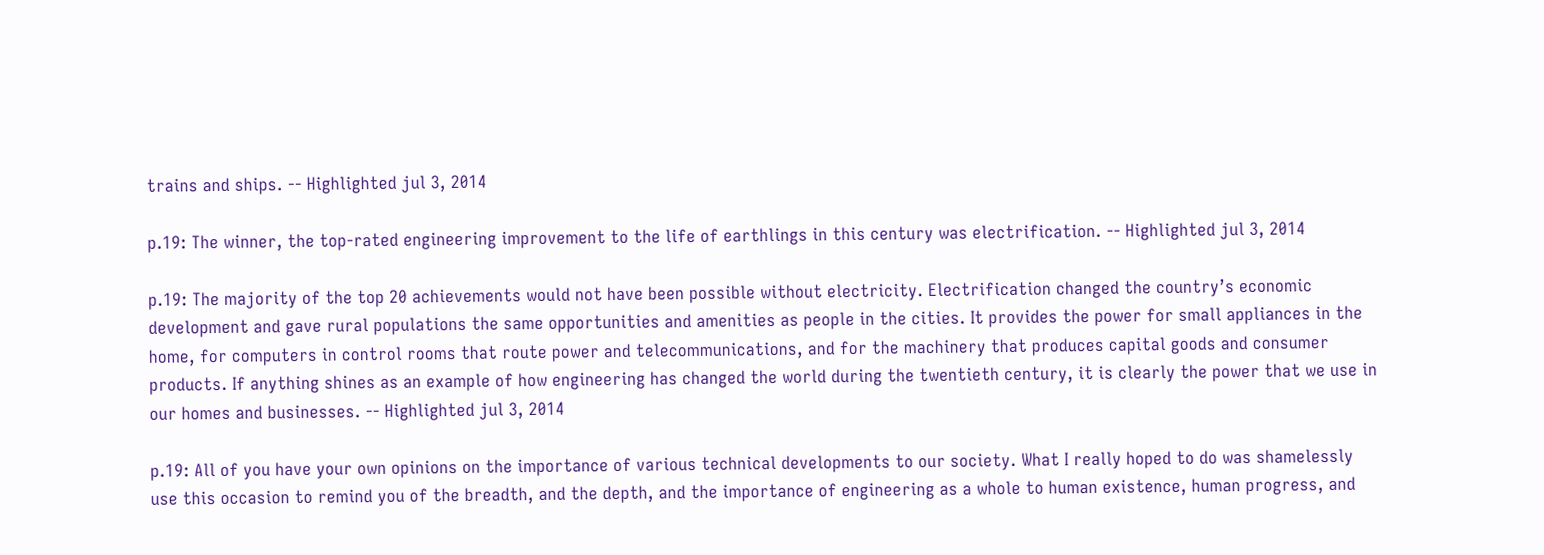trains and ships. -- Highlighted jul 3, 2014

p.19: The winner, the top-rated engineering improvement to the life of earthlings in this century was electrification. -- Highlighted jul 3, 2014

p.19: The majority of the top 20 achievements would not have been possible without electricity. Electrification changed the country’s economic development and gave rural populations the same opportunities and amenities as people in the cities. It provides the power for small appliances in the home, for computers in control rooms that route power and telecommunications, and for the machinery that produces capital goods and consumer products. If anything shines as an example of how engineering has changed the world during the twentieth century, it is clearly the power that we use in our homes and businesses. -- Highlighted jul 3, 2014

p.19: All of you have your own opinions on the importance of various technical developments to our society. What I really hoped to do was shamelessly use this occasion to remind you of the breadth, and the depth, and the importance of engineering as a whole to human existence, human progress, and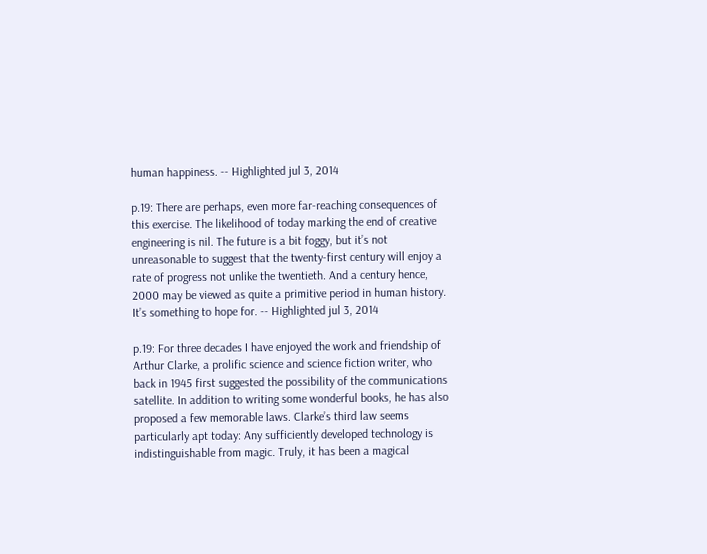human happiness. -- Highlighted jul 3, 2014

p.19: There are perhaps, even more far-reaching consequences of this exercise. The likelihood of today marking the end of creative engineering is nil. The future is a bit foggy, but it’s not unreasonable to suggest that the twenty-first century will enjoy a rate of progress not unlike the twentieth. And a century hence, 2000 may be viewed as quite a primitive period in human history. It’s something to hope for. -- Highlighted jul 3, 2014

p.19: For three decades I have enjoyed the work and friendship of Arthur Clarke, a prolific science and science fiction writer, who back in 1945 first suggested the possibility of the communications satellite. In addition to writing some wonderful books, he has also proposed a few memorable laws. Clarke’s third law seems particularly apt today: Any sufficiently developed technology is indistinguishable from magic. Truly, it has been a magical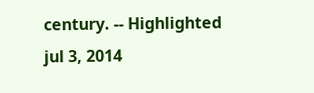century. -- Highlighted jul 3, 2014